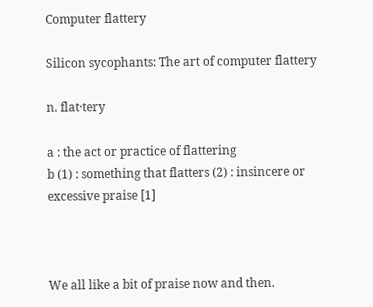Computer flattery

Silicon sycophants: The art of computer flattery

n. flat·tery

a : the act or practice of flattering
b (1) : something that flatters (2) : insincere or excessive praise [1]



We all like a bit of praise now and then.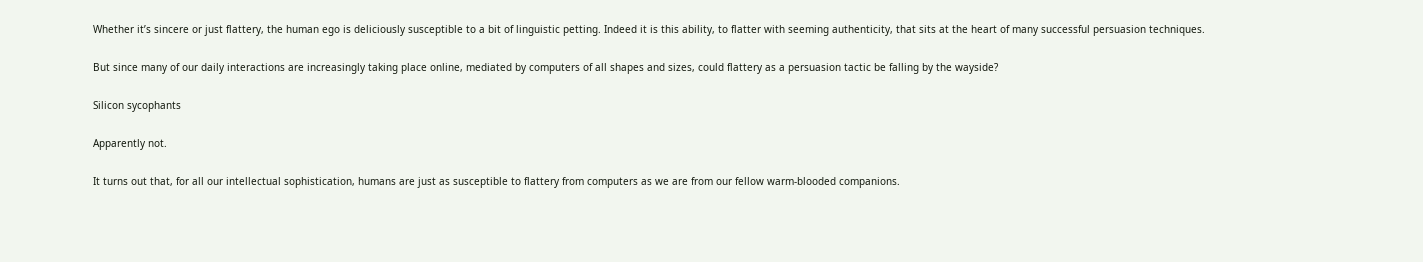Whether it’s sincere or just flattery, the human ego is deliciously susceptible to a bit of linguistic petting. Indeed it is this ability, to flatter with seeming authenticity, that sits at the heart of many successful persuasion techniques.

But since many of our daily interactions are increasingly taking place online, mediated by computers of all shapes and sizes, could flattery as a persuasion tactic be falling by the wayside?

Silicon sycophants

Apparently not.

It turns out that, for all our intellectual sophistication, humans are just as susceptible to flattery from computers as we are from our fellow warm-blooded companions.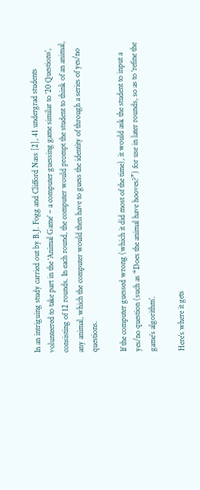In an intriguing study carried out by B.J. Fogg and Clifford Nass [2], 41 undergrad students volunteered to take part in the ‘Animal Game’ – a computer guessing game similar to ’20 Questions’, consisting of 12 rounds. In each round, the computer would prompt the student to think of an animal, any animal, which the computer would then have to guess the identity of through a series of yes/no questions.

If the computer guessed wrong (which it did most of the time), it would ask the student to input a yes/no question (such as “Does the animal have hooves?”) for use in later rounds, so as to ‘refine the game’s algorithm’.

Here’s where it gets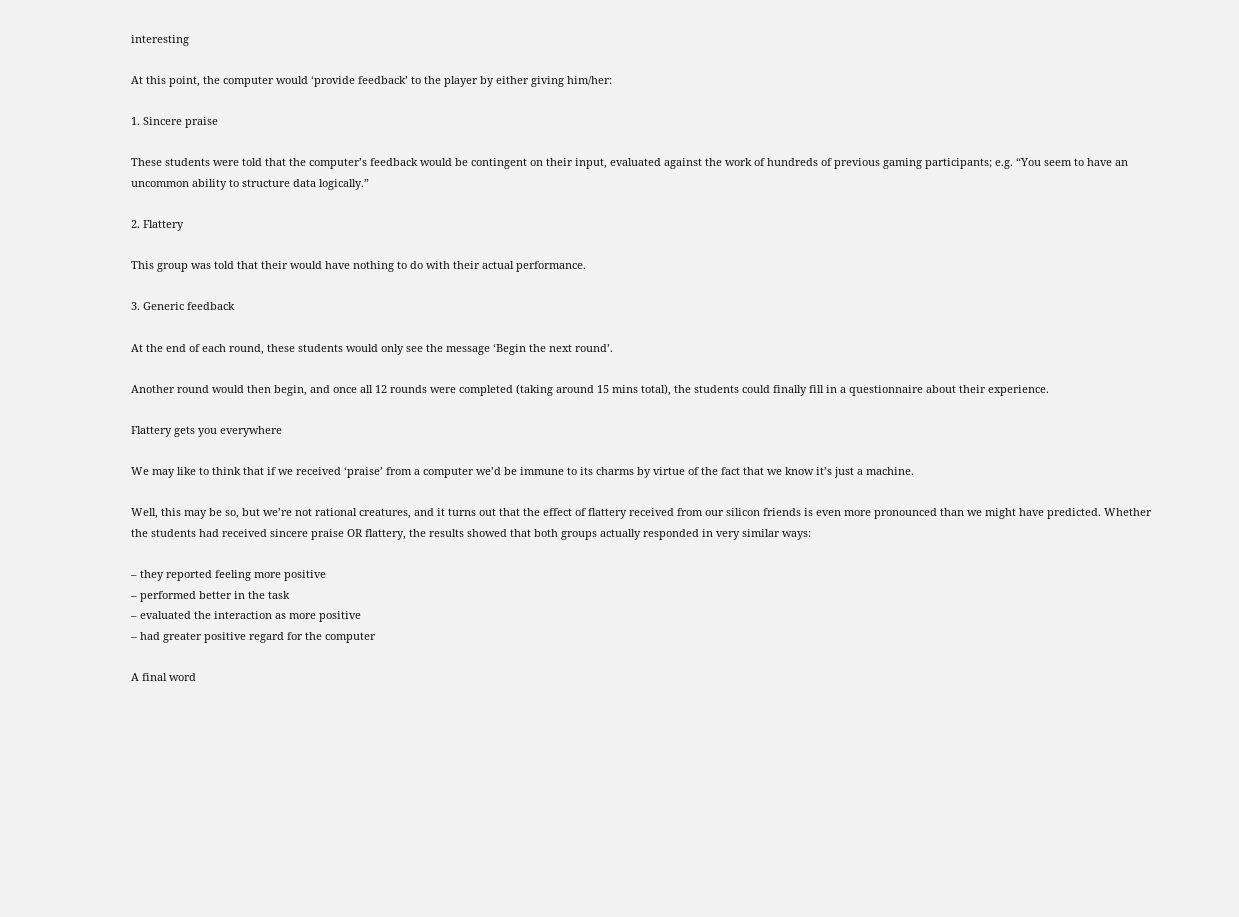interesting

At this point, the computer would ‘provide feedback’ to the player by either giving him/her:

1. Sincere praise

These students were told that the computer’s feedback would be contingent on their input, evaluated against the work of hundreds of previous gaming participants; e.g. “You seem to have an uncommon ability to structure data logically.”

2. Flattery

This group was told that their would have nothing to do with their actual performance.

3. Generic feedback

At the end of each round, these students would only see the message ‘Begin the next round’.

Another round would then begin, and once all 12 rounds were completed (taking around 15 mins total), the students could finally fill in a questionnaire about their experience.

Flattery gets you everywhere

We may like to think that if we received ‘praise’ from a computer we’d be immune to its charms by virtue of the fact that we know it’s just a machine.

Well, this may be so, but we’re not rational creatures, and it turns out that the effect of flattery received from our silicon friends is even more pronounced than we might have predicted. Whether the students had received sincere praise OR flattery, the results showed that both groups actually responded in very similar ways:

– they reported feeling more positive
– performed better in the task
– evaluated the interaction as more positive
– had greater positive regard for the computer

A final word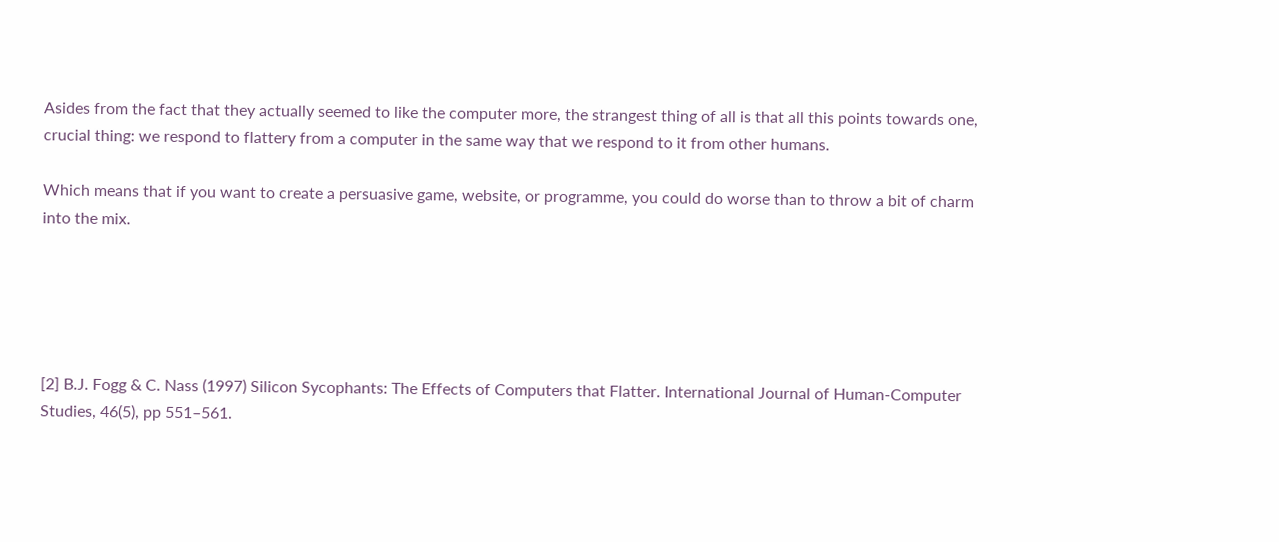Asides from the fact that they actually seemed to like the computer more, the strangest thing of all is that all this points towards one, crucial thing: we respond to flattery from a computer in the same way that we respond to it from other humans.

Which means that if you want to create a persuasive game, website, or programme, you could do worse than to throw a bit of charm into the mix.





[2] B.J. Fogg & C. Nass (1997) Silicon Sycophants: The Effects of Computers that Flatter. International Journal of Human-Computer Studies, 46(5), pp 551–561.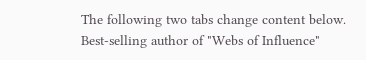The following two tabs change content below.
Best-selling author of "Webs of Influence"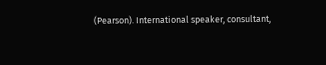(Pearson). International speaker, consultant,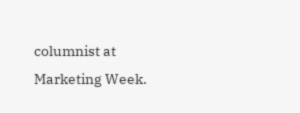columnist at Marketing Week.